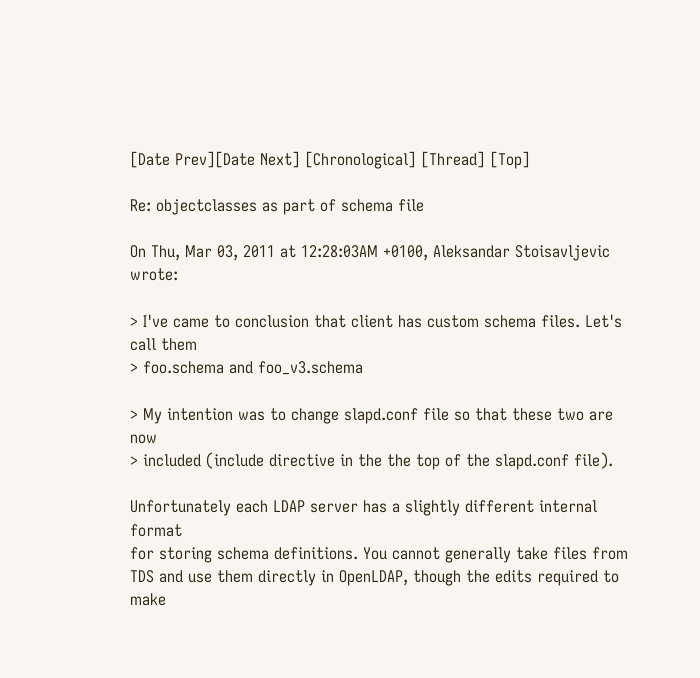[Date Prev][Date Next] [Chronological] [Thread] [Top]

Re: objectclasses as part of schema file

On Thu, Mar 03, 2011 at 12:28:03AM +0100, Aleksandar Stoisavljevic wrote:

> I've came to conclusion that client has custom schema files. Let's call them
> foo.schema and foo_v3.schema

> My intention was to change slapd.conf file so that these two are now
> included (include directive in the the top of the slapd.conf file).

Unfortunately each LDAP server has a slightly different internal format
for storing schema definitions. You cannot generally take files from
TDS and use them directly in OpenLDAP, though the edits required to
make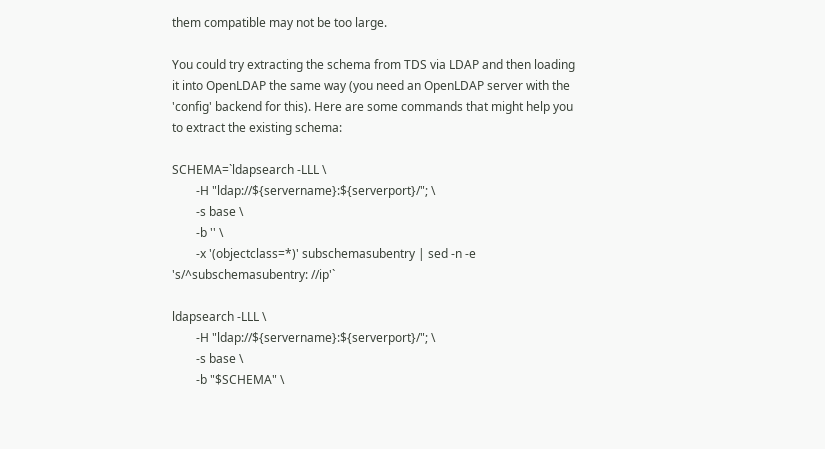them compatible may not be too large.

You could try extracting the schema from TDS via LDAP and then loading
it into OpenLDAP the same way (you need an OpenLDAP server with the
'config' backend for this). Here are some commands that might help you
to extract the existing schema:

SCHEMA=`ldapsearch -LLL \
        -H "ldap://${servername}:${serverport}/"; \
        -s base \
        -b '' \
        -x '(objectclass=*)' subschemasubentry | sed -n -e 's/^subschemasubentry: //ip'`

ldapsearch -LLL \
        -H "ldap://${servername}:${serverport}/"; \
        -s base \
        -b "$SCHEMA" \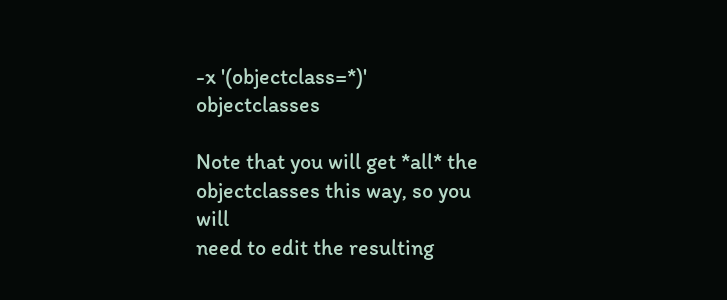-x '(objectclass=*)' objectclasses

Note that you will get *all* the objectclasses this way, so you will
need to edit the resulting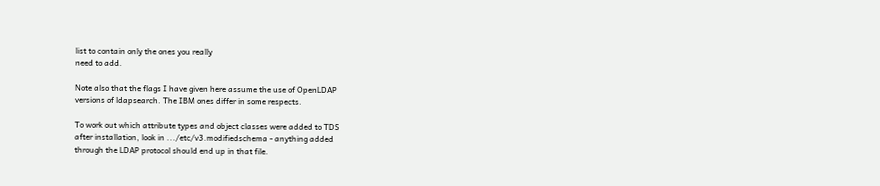list to contain only the ones you really
need to add.

Note also that the flags I have given here assume the use of OpenLDAP
versions of ldapsearch. The IBM ones differ in some respects.

To work out which attribute types and object classes were added to TDS
after installation, look in .../etc/v3.modifiedschema - anything added
through the LDAP protocol should end up in that file.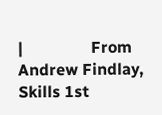|                 From Andrew Findlay, Skills 1st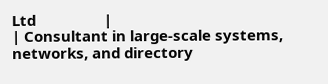Ltd                 |
| Consultant in large-scale systems, networks, and directory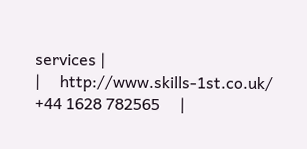services |
|     http://www.skills-1st.co.uk/                +44 1628 782565     |